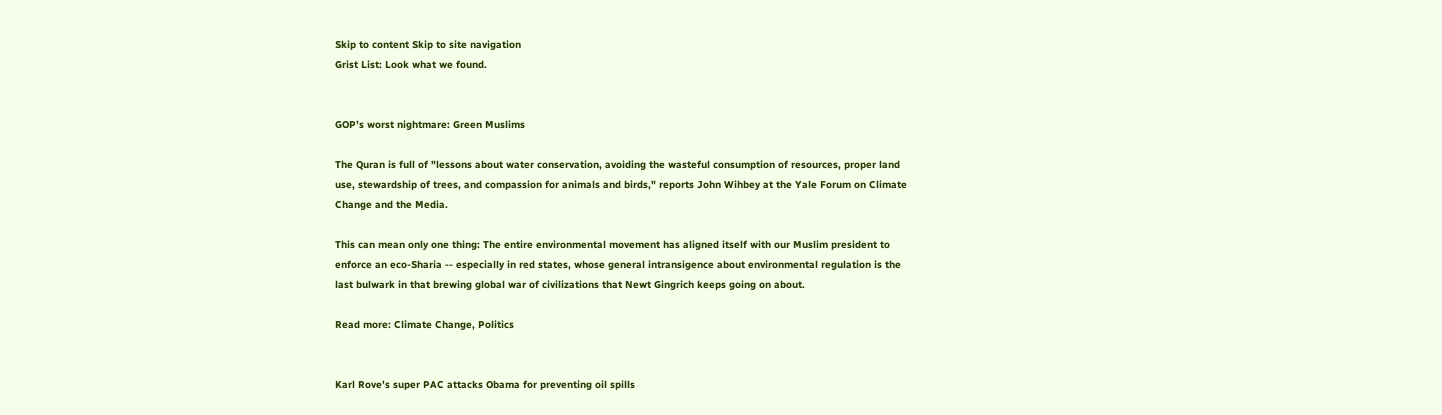Skip to content Skip to site navigation
Grist List: Look what we found.


GOP’s worst nightmare: Green Muslims

The Quran is full of "lessons about water conservation, avoiding the wasteful consumption of resources, proper land use, stewardship of trees, and compassion for animals and birds," reports John Wihbey at the Yale Forum on Climate Change and the Media.

This can mean only one thing: The entire environmental movement has aligned itself with our Muslim president to enforce an eco-Sharia -- especially in red states, whose general intransigence about environmental regulation is the last bulwark in that brewing global war of civilizations that Newt Gingrich keeps going on about.

Read more: Climate Change, Politics


Karl Rove’s super PAC attacks Obama for preventing oil spills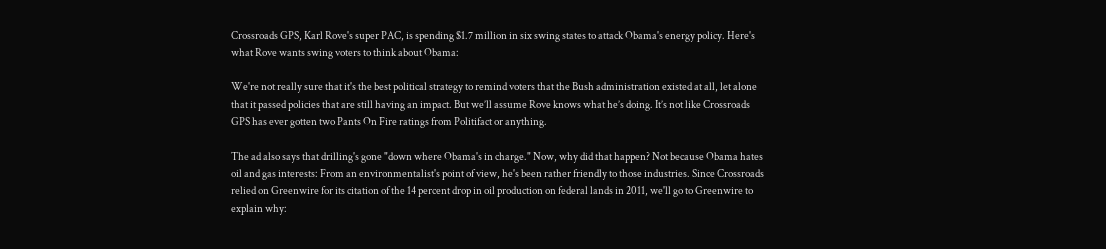Crossroads GPS, Karl Rove's super PAC, is spending $1.7 million in six swing states to attack Obama's energy policy. Here's what Rove wants swing voters to think about Obama:

We're not really sure that it's the best political strategy to remind voters that the Bush administration existed at all, let alone that it passed policies that are still having an impact. But we’ll assume Rove knows what he’s doing. It’s not like Crossroads GPS has ever gotten two Pants On Fire ratings from Politifact or anything.

The ad also says that drilling's gone "down where Obama's in charge." Now, why did that happen? Not because Obama hates oil and gas interests: From an environmentalist's point of view, he's been rather friendly to those industries. Since Crossroads relied on Greenwire for its citation of the 14 percent drop in oil production on federal lands in 2011, we'll go to Greenwire to explain why: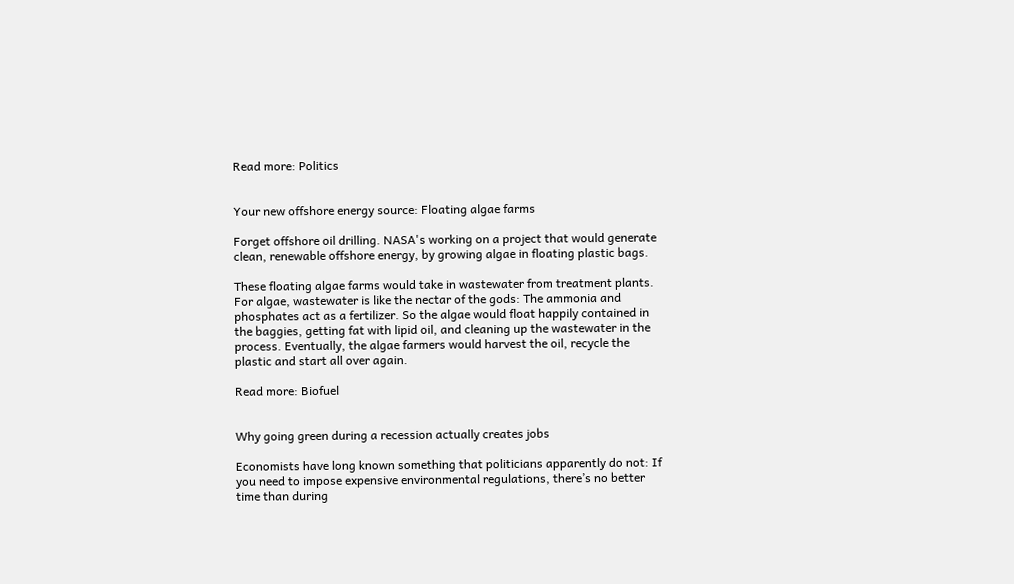Read more: Politics


Your new offshore energy source: Floating algae farms

Forget offshore oil drilling. NASA's working on a project that would generate clean, renewable offshore energy, by growing algae in floating plastic bags.

These floating algae farms would take in wastewater from treatment plants. For algae, wastewater is like the nectar of the gods: The ammonia and phosphates act as a fertilizer. So the algae would float happily contained in the baggies, getting fat with lipid oil, and cleaning up the wastewater in the process. Eventually, the algae farmers would harvest the oil, recycle the plastic and start all over again.

Read more: Biofuel


Why going green during a recession actually creates jobs

Economists have long known something that politicians apparently do not: If you need to impose expensive environmental regulations, there’s no better time than during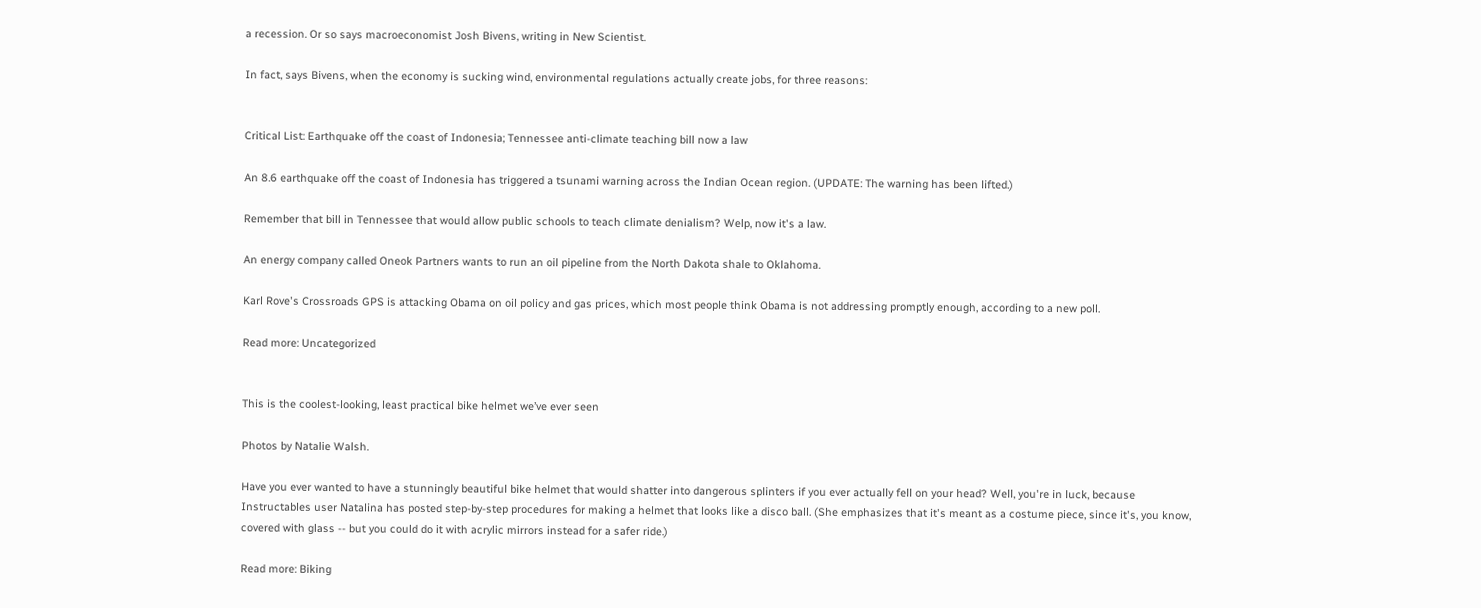a recession. Or so says macroeconomist Josh Bivens, writing in New Scientist.

In fact, says Bivens, when the economy is sucking wind, environmental regulations actually create jobs, for three reasons:


Critical List: Earthquake off the coast of Indonesia; Tennessee anti-climate teaching bill now a law

An 8.6 earthquake off the coast of Indonesia has triggered a tsunami warning across the Indian Ocean region. (UPDATE: The warning has been lifted.)

Remember that bill in Tennessee that would allow public schools to teach climate denialism? Welp, now it's a law.

An energy company called Oneok Partners wants to run an oil pipeline from the North Dakota shale to Oklahoma.

Karl Rove's Crossroads GPS is attacking Obama on oil policy and gas prices, which most people think Obama is not addressing promptly enough, according to a new poll.

Read more: Uncategorized


This is the coolest-looking, least practical bike helmet we’ve ever seen

Photos by Natalie Walsh.

Have you ever wanted to have a stunningly beautiful bike helmet that would shatter into dangerous splinters if you ever actually fell on your head? Well, you're in luck, because Instructables user Natalina has posted step-by-step procedures for making a helmet that looks like a disco ball. (She emphasizes that it's meant as a costume piece, since it's, you know, covered with glass -- but you could do it with acrylic mirrors instead for a safer ride.)

Read more: Biking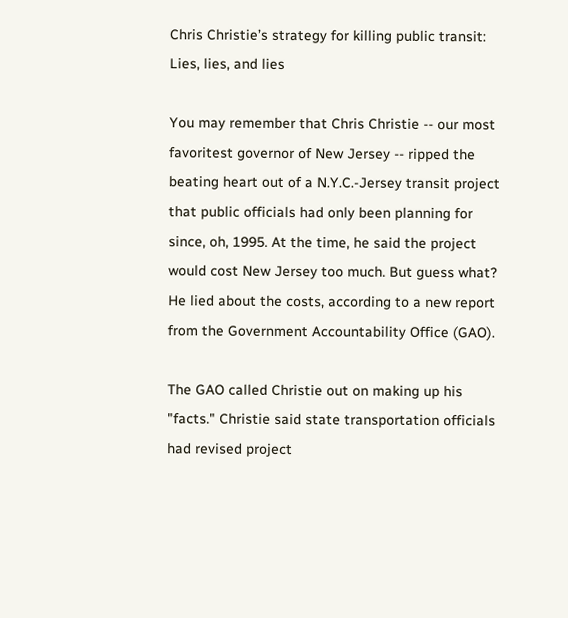Chris Christie’s strategy for killing public transit: Lies, lies, and lies

You may remember that Chris Christie -- our most favoritest governor of New Jersey -- ripped the beating heart out of a N.Y.C.-Jersey transit project that public officials had only been planning for since, oh, 1995. At the time, he said the project would cost New Jersey too much. But guess what? He lied about the costs, according to a new report from the Government Accountability Office (GAO).

The GAO called Christie out on making up his "facts." Christie said state transportation officials had revised project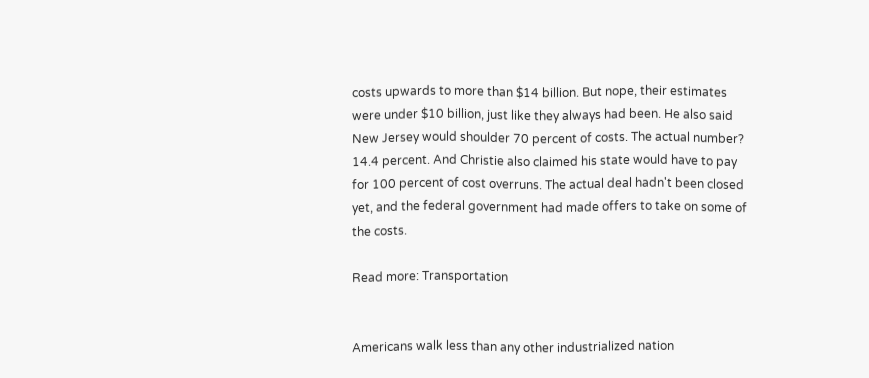costs upwards to more than $14 billion. But nope, their estimates were under $10 billion, just like they always had been. He also said New Jersey would shoulder 70 percent of costs. The actual number? 14.4 percent. And Christie also claimed his state would have to pay for 100 percent of cost overruns. The actual deal hadn't been closed yet, and the federal government had made offers to take on some of the costs.

Read more: Transportation


Americans walk less than any other industrialized nation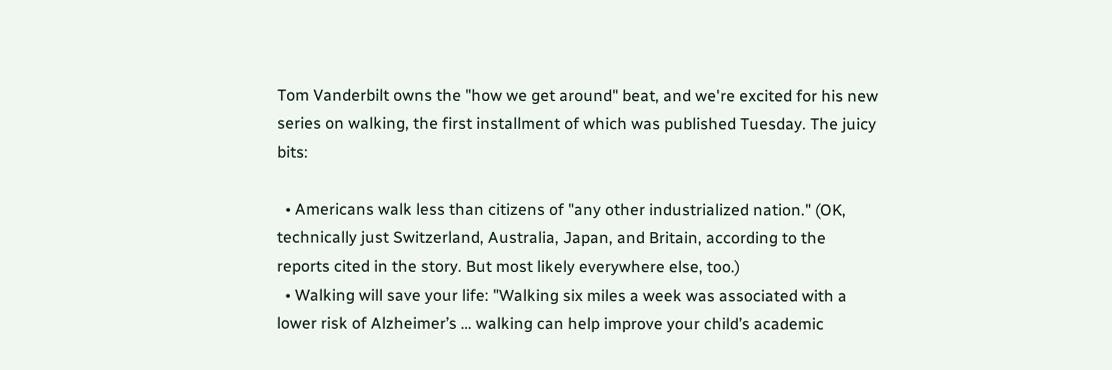Tom Vanderbilt owns the "how we get around" beat, and we're excited for his new series on walking, the first installment of which was published Tuesday. The juicy bits:

  • Americans walk less than citizens of "any other industrialized nation." (OK, technically just Switzerland, Australia, Japan, and Britain, according to the reports cited in the story. But most likely everywhere else, too.)
  • Walking will save your life: "Walking six miles a week was associated with a lower risk of Alzheimer’s … walking can help improve your child’s academic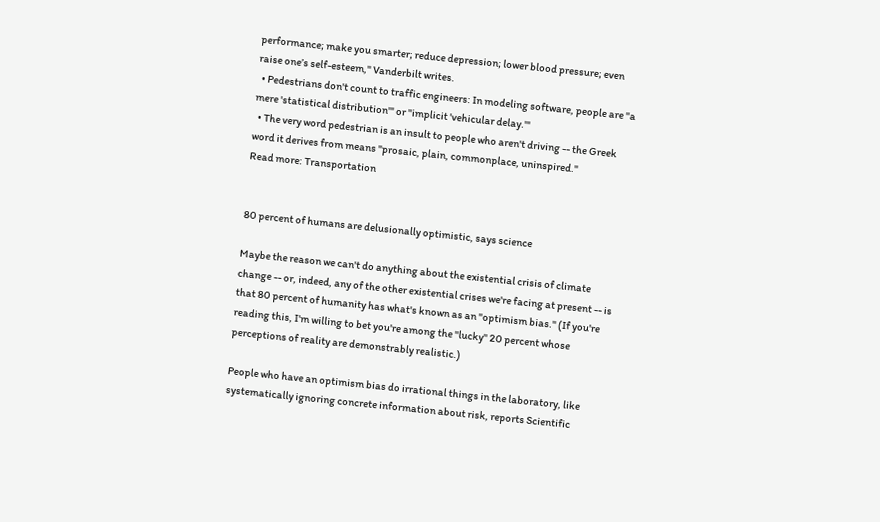performance; make you smarter; reduce depression; lower blood pressure; even raise one’s self-esteem," Vanderbilt writes.
  • Pedestrians don't count to traffic engineers: In modeling software, people are "a mere 'statistical distribution'" or "implicit 'vehicular delay.'"
  • The very word pedestrian is an insult to people who aren't driving -- the Greek word it derives from means "prosaic, plain, commonplace, uninspired."
Read more: Transportation


80 percent of humans are delusionally optimistic, says science

Maybe the reason we can't do anything about the existential crisis of climate change -- or, indeed, any of the other existential crises we're facing at present -- is that 80 percent of humanity has what's known as an "optimism bias." (If you're reading this, I'm willing to bet you're among the "lucky" 20 percent whose perceptions of reality are demonstrably realistic.)

People who have an optimism bias do irrational things in the laboratory, like systematically ignoring concrete information about risk, reports Scientific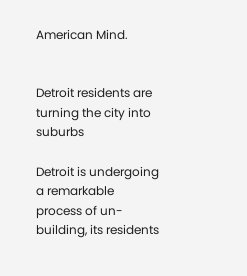American Mind.


Detroit residents are turning the city into suburbs

Detroit is undergoing a remarkable process of un-building, its residents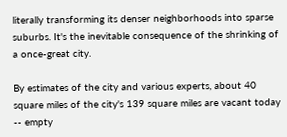literally transforming its denser neighborhoods into sparse suburbs. It's the inevitable consequence of the shrinking of a once-great city.

By estimates of the city and various experts, about 40 square miles of the city's 139 square miles are vacant today -- empty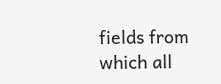fields from which all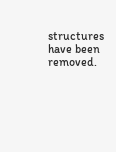structures have been removed.